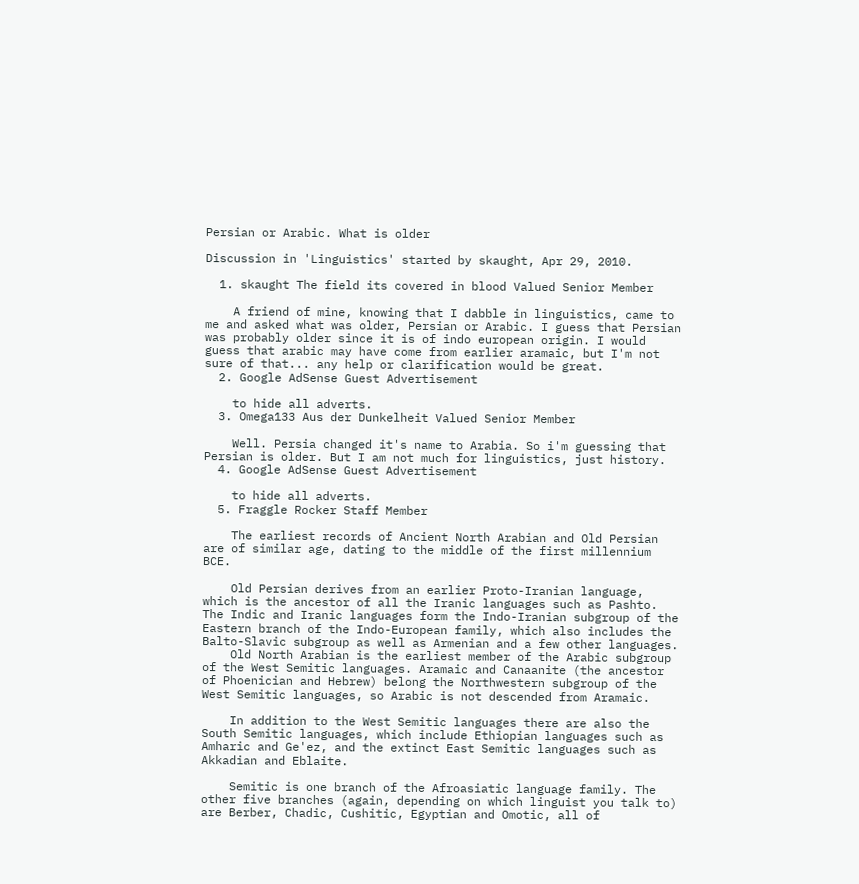Persian or Arabic. What is older

Discussion in 'Linguistics' started by skaught, Apr 29, 2010.

  1. skaught The field its covered in blood Valued Senior Member

    A friend of mine, knowing that I dabble in linguistics, came to me and asked what was older, Persian or Arabic. I guess that Persian was probably older since it is of indo european origin. I would guess that arabic may have come from earlier aramaic, but I'm not sure of that... any help or clarification would be great.
  2. Google AdSense Guest Advertisement

    to hide all adverts.
  3. Omega133 Aus der Dunkelheit Valued Senior Member

    Well. Persia changed it's name to Arabia. So i'm guessing that Persian is older. But I am not much for linguistics, just history.
  4. Google AdSense Guest Advertisement

    to hide all adverts.
  5. Fraggle Rocker Staff Member

    The earliest records of Ancient North Arabian and Old Persian are of similar age, dating to the middle of the first millennium BCE.

    Old Persian derives from an earlier Proto-Iranian language, which is the ancestor of all the Iranic languages such as Pashto. The Indic and Iranic languages form the Indo-Iranian subgroup of the Eastern branch of the Indo-European family, which also includes the Balto-Slavic subgroup as well as Armenian and a few other languages.
    Old North Arabian is the earliest member of the Arabic subgroup of the West Semitic languages. Aramaic and Canaanite (the ancestor of Phoenician and Hebrew) belong the Northwestern subgroup of the West Semitic languages, so Arabic is not descended from Aramaic.

    In addition to the West Semitic languages there are also the South Semitic languages, which include Ethiopian languages such as Amharic and Ge'ez, and the extinct East Semitic languages such as Akkadian and Eblaite.

    Semitic is one branch of the Afroasiatic language family. The other five branches (again, depending on which linguist you talk to) are Berber, Chadic, Cushitic, Egyptian and Omotic, all of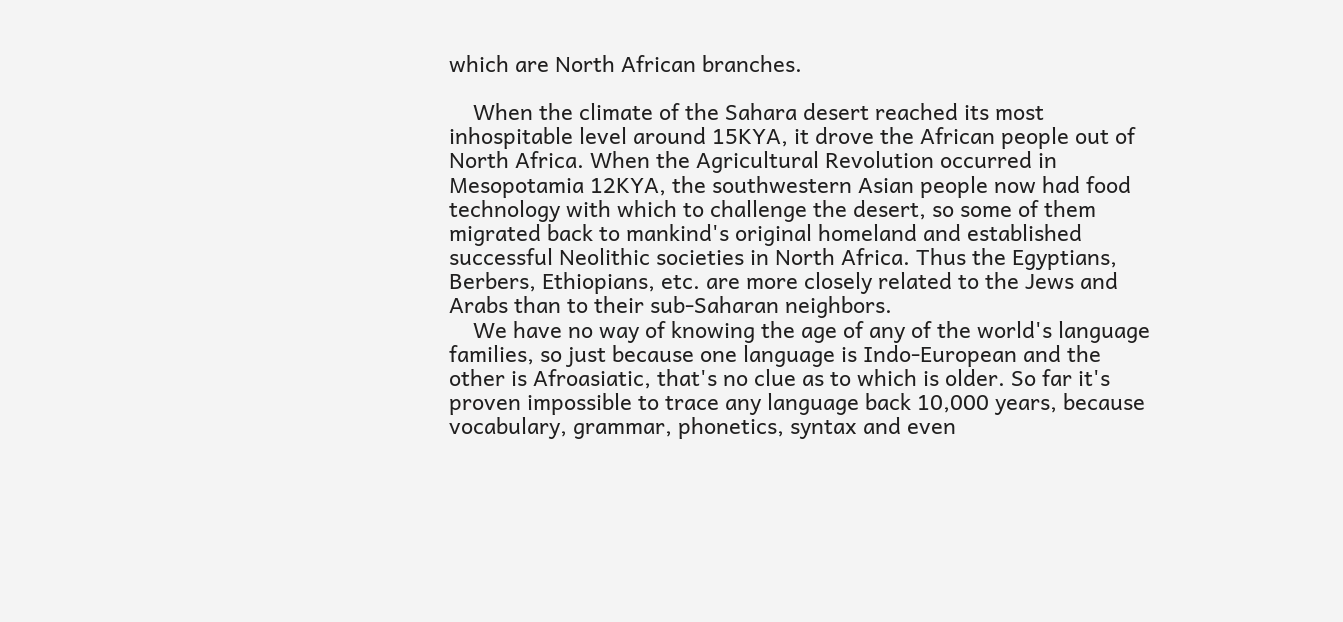which are North African branches.

    When the climate of the Sahara desert reached its most inhospitable level around 15KYA, it drove the African people out of North Africa. When the Agricultural Revolution occurred in Mesopotamia 12KYA, the southwestern Asian people now had food technology with which to challenge the desert, so some of them migrated back to mankind's original homeland and established successful Neolithic societies in North Africa. Thus the Egyptians, Berbers, Ethiopians, etc. are more closely related to the Jews and Arabs than to their sub-Saharan neighbors.
    We have no way of knowing the age of any of the world's language families, so just because one language is Indo-European and the other is Afroasiatic, that's no clue as to which is older. So far it's proven impossible to trace any language back 10,000 years, because vocabulary, grammar, phonetics, syntax and even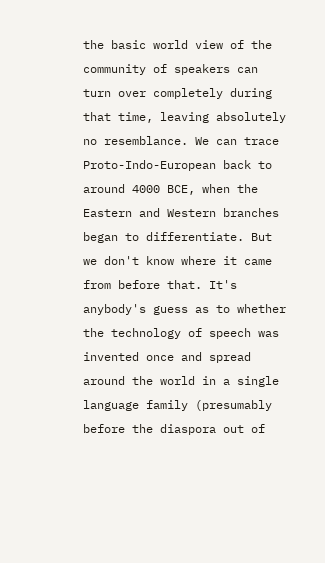the basic world view of the community of speakers can turn over completely during that time, leaving absolutely no resemblance. We can trace Proto-Indo-European back to around 4000 BCE, when the Eastern and Western branches began to differentiate. But we don't know where it came from before that. It's anybody's guess as to whether the technology of speech was invented once and spread around the world in a single language family (presumably before the diaspora out of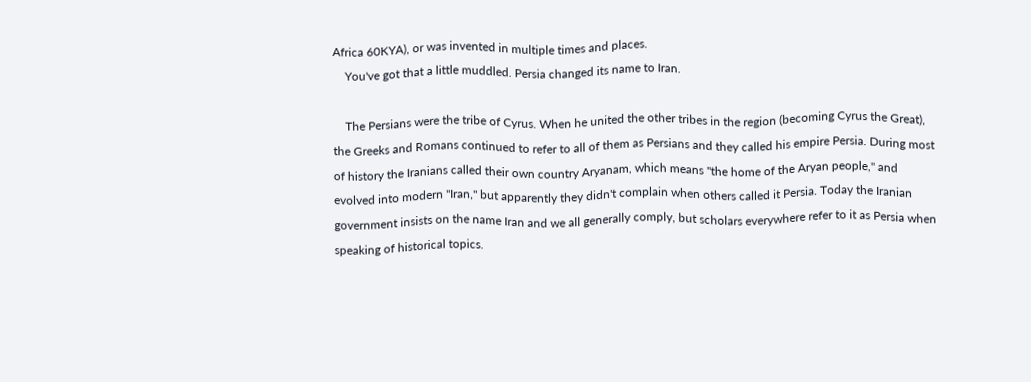Africa 60KYA), or was invented in multiple times and places.
    You've got that a little muddled. Persia changed its name to Iran.

    The Persians were the tribe of Cyrus. When he united the other tribes in the region (becoming Cyrus the Great), the Greeks and Romans continued to refer to all of them as Persians and they called his empire Persia. During most of history the Iranians called their own country Aryanam, which means "the home of the Aryan people," and evolved into modern "Iran," but apparently they didn't complain when others called it Persia. Today the Iranian government insists on the name Iran and we all generally comply, but scholars everywhere refer to it as Persia when speaking of historical topics.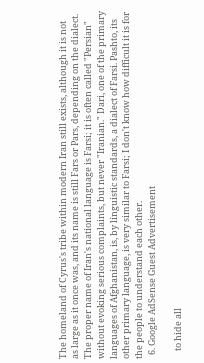The homeland of Cyrus's tribe within modern Iran still exists, although it is not as large as it once was, and its name is still Fars or Pars, depending on the dialect. The proper name of Iran's national language is Farsi; it is often called "Persian" without evoking serious complaints, but never "Iranian." Dari, one of the primary languages of Afghanistan, is, by linguistic standards, a dialect of Farsi. Pashto, its other primary language, is very similar to Farsi; I don't know how difficult it is for the people to understand each other.
  6. Google AdSense Guest Advertisement

    to hide all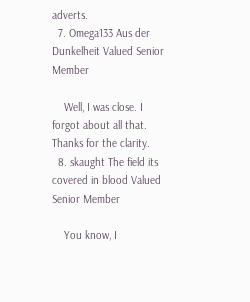adverts.
  7. Omega133 Aus der Dunkelheit Valued Senior Member

    Well, I was close. I forgot about all that. Thanks for the clarity.
  8. skaught The field its covered in blood Valued Senior Member

    You know, I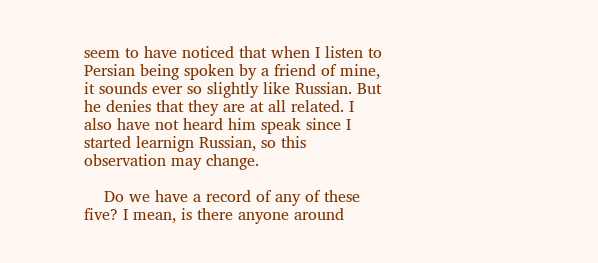seem to have noticed that when I listen to Persian being spoken by a friend of mine, it sounds ever so slightly like Russian. But he denies that they are at all related. I also have not heard him speak since I started learnign Russian, so this observation may change.

    Do we have a record of any of these five? I mean, is there anyone around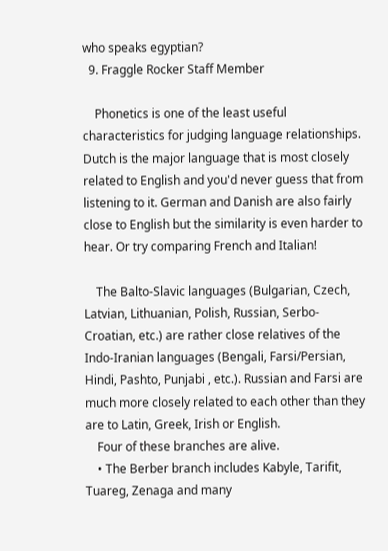who speaks egyptian?
  9. Fraggle Rocker Staff Member

    Phonetics is one of the least useful characteristics for judging language relationships. Dutch is the major language that is most closely related to English and you'd never guess that from listening to it. German and Danish are also fairly close to English but the similarity is even harder to hear. Or try comparing French and Italian!

    The Balto-Slavic languages (Bulgarian, Czech, Latvian, Lithuanian, Polish, Russian, Serbo-Croatian, etc.) are rather close relatives of the Indo-Iranian languages (Bengali, Farsi/Persian, Hindi, Pashto, Punjabi , etc.). Russian and Farsi are much more closely related to each other than they are to Latin, Greek, Irish or English.
    Four of these branches are alive.
    • The Berber branch includes Kabyle, Tarifit, Tuareg, Zenaga and many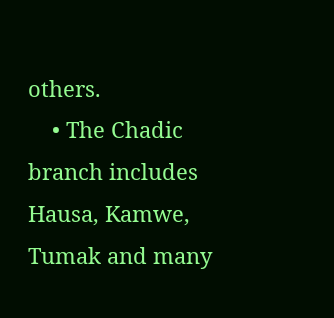others.
    • The Chadic branch includes Hausa, Kamwe, Tumak and many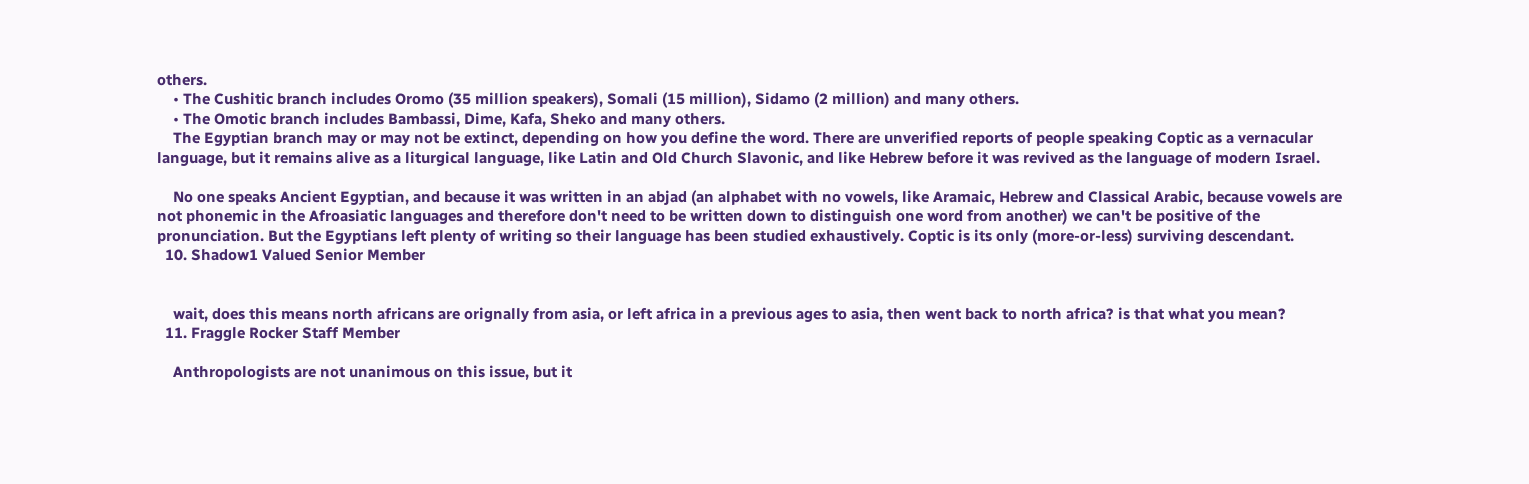others.
    • The Cushitic branch includes Oromo (35 million speakers), Somali (15 million), Sidamo (2 million) and many others.
    • The Omotic branch includes Bambassi, Dime, Kafa, Sheko and many others.
    The Egyptian branch may or may not be extinct, depending on how you define the word. There are unverified reports of people speaking Coptic as a vernacular language, but it remains alive as a liturgical language, like Latin and Old Church Slavonic, and like Hebrew before it was revived as the language of modern Israel.

    No one speaks Ancient Egyptian, and because it was written in an abjad (an alphabet with no vowels, like Aramaic, Hebrew and Classical Arabic, because vowels are not phonemic in the Afroasiatic languages and therefore don't need to be written down to distinguish one word from another) we can't be positive of the pronunciation. But the Egyptians left plenty of writing so their language has been studied exhaustively. Coptic is its only (more-or-less) surviving descendant.
  10. Shadow1 Valued Senior Member


    wait, does this means north africans are orignally from asia, or left africa in a previous ages to asia, then went back to north africa? is that what you mean?
  11. Fraggle Rocker Staff Member

    Anthropologists are not unanimous on this issue, but it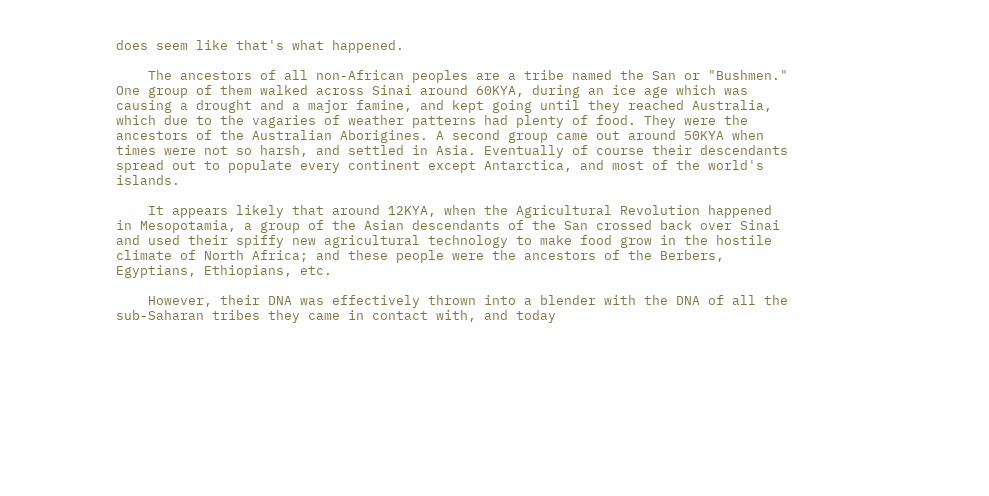does seem like that's what happened.

    The ancestors of all non-African peoples are a tribe named the San or "Bushmen." One group of them walked across Sinai around 60KYA, during an ice age which was causing a drought and a major famine, and kept going until they reached Australia, which due to the vagaries of weather patterns had plenty of food. They were the ancestors of the Australian Aborigines. A second group came out around 50KYA when times were not so harsh, and settled in Asia. Eventually of course their descendants spread out to populate every continent except Antarctica, and most of the world's islands.

    It appears likely that around 12KYA, when the Agricultural Revolution happened in Mesopotamia, a group of the Asian descendants of the San crossed back over Sinai and used their spiffy new agricultural technology to make food grow in the hostile climate of North Africa; and these people were the ancestors of the Berbers, Egyptians, Ethiopians, etc.

    However, their DNA was effectively thrown into a blender with the DNA of all the sub-Saharan tribes they came in contact with, and today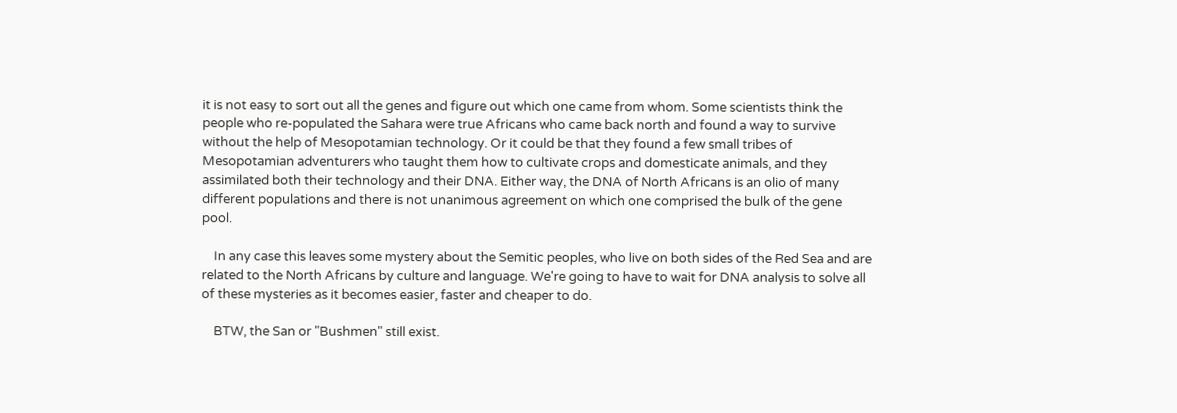it is not easy to sort out all the genes and figure out which one came from whom. Some scientists think the people who re-populated the Sahara were true Africans who came back north and found a way to survive without the help of Mesopotamian technology. Or it could be that they found a few small tribes of Mesopotamian adventurers who taught them how to cultivate crops and domesticate animals, and they assimilated both their technology and their DNA. Either way, the DNA of North Africans is an olio of many different populations and there is not unanimous agreement on which one comprised the bulk of the gene pool.

    In any case this leaves some mystery about the Semitic peoples, who live on both sides of the Red Sea and are related to the North Africans by culture and language. We're going to have to wait for DNA analysis to solve all of these mysteries as it becomes easier, faster and cheaper to do.

    BTW, the San or "Bushmen" still exist.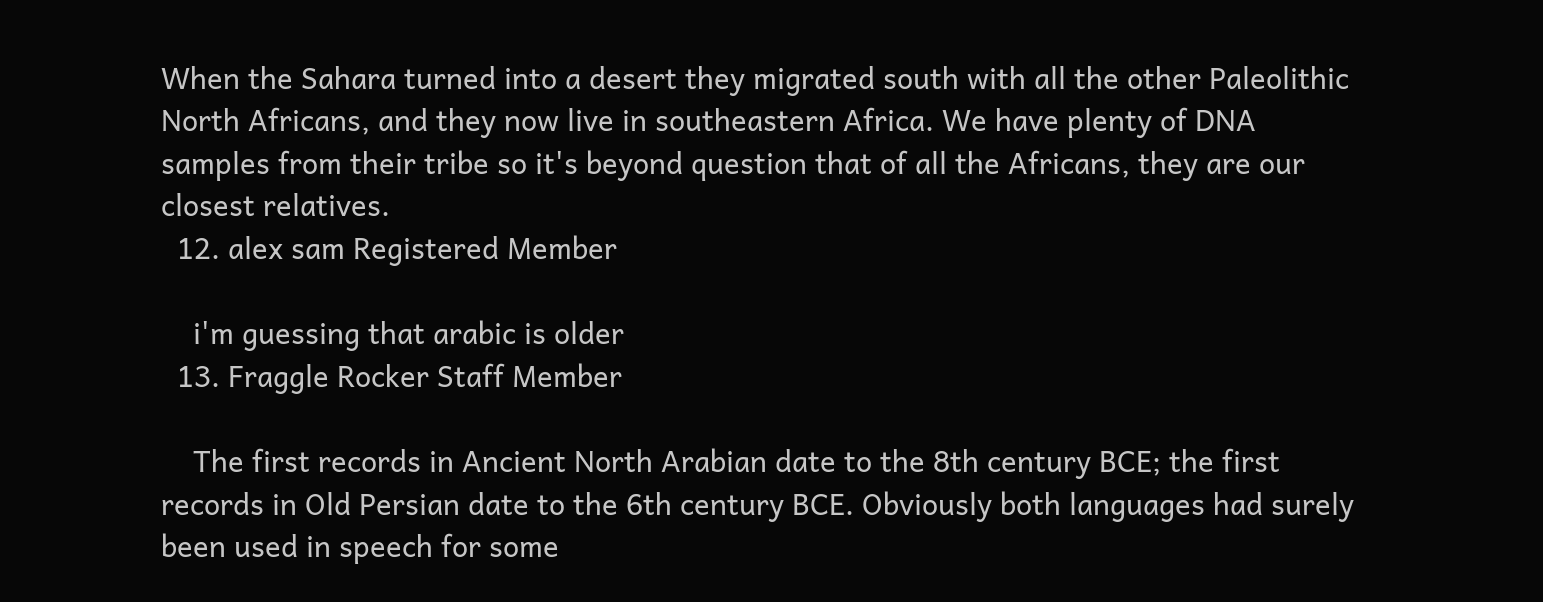When the Sahara turned into a desert they migrated south with all the other Paleolithic North Africans, and they now live in southeastern Africa. We have plenty of DNA samples from their tribe so it's beyond question that of all the Africans, they are our closest relatives.
  12. alex sam Registered Member

    i'm guessing that arabic is older
  13. Fraggle Rocker Staff Member

    The first records in Ancient North Arabian date to the 8th century BCE; the first records in Old Persian date to the 6th century BCE. Obviously both languages had surely been used in speech for some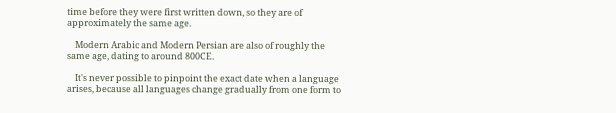time before they were first written down, so they are of approximately the same age.

    Modern Arabic and Modern Persian are also of roughly the same age, dating to around 800CE.

    It's never possible to pinpoint the exact date when a language arises, because all languages change gradually from one form to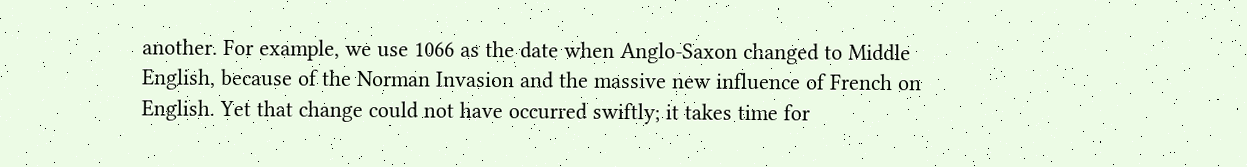another. For example, we use 1066 as the date when Anglo-Saxon changed to Middle English, because of the Norman Invasion and the massive new influence of French on English. Yet that change could not have occurred swiftly; it takes time for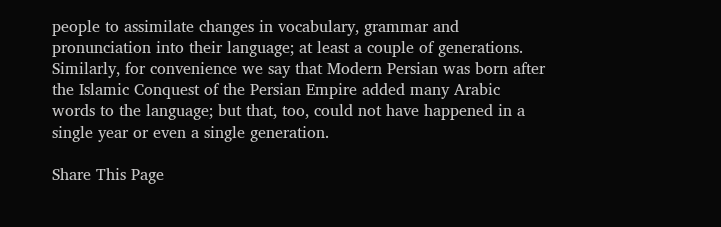people to assimilate changes in vocabulary, grammar and pronunciation into their language; at least a couple of generations. Similarly, for convenience we say that Modern Persian was born after the Islamic Conquest of the Persian Empire added many Arabic words to the language; but that, too, could not have happened in a single year or even a single generation.

Share This Page